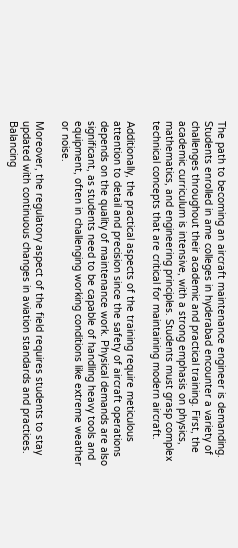The path to becoming an aircraft maintenance engineer is demanding. Students enrolled in ame colleges in hyderabad encounter a variety of challenges throughout their academic and practical training. First, the academic curriculum is intensive, with a strong emphasis on physics, mathematics, and engineering principles. Students must grasp complex technical concepts that are critical for maintaining modern aircraft.

Additionally, the practical aspects of the training require meticulous attention to detail and precision since the safety of aircraft operations depends on the quality of maintenance work. Physical demands are also significant, as students need to be capable of handling heavy tools and equipment, often in challenging working conditions like extreme weather or noise.

Moreover, the regulatory aspect of the field requires students to stay updated with continuous changes in aviation standards and practices. Balancing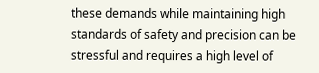these demands while maintaining high standards of safety and precision can be stressful and requires a high level of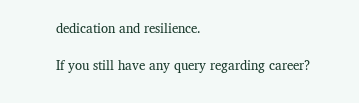dedication and resilience.

If you still have any query regarding career?